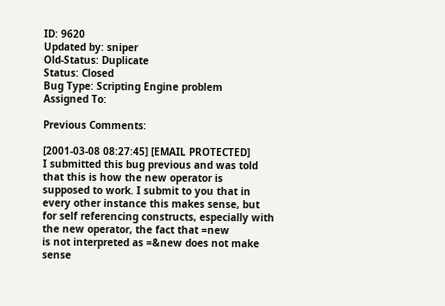ID: 9620
Updated by: sniper
Old-Status: Duplicate
Status: Closed
Bug Type: Scripting Engine problem
Assigned To:

Previous Comments:

[2001-03-08 08:27:45] [EMAIL PROTECTED]
I submitted this bug previous and was told that this is how the new operator is
supposed to work. I submit to you that in every other instance this makes sense, but
for self referencing constructs, especially with the new operator, the fact that =new
is not interpreted as =&new does not make sense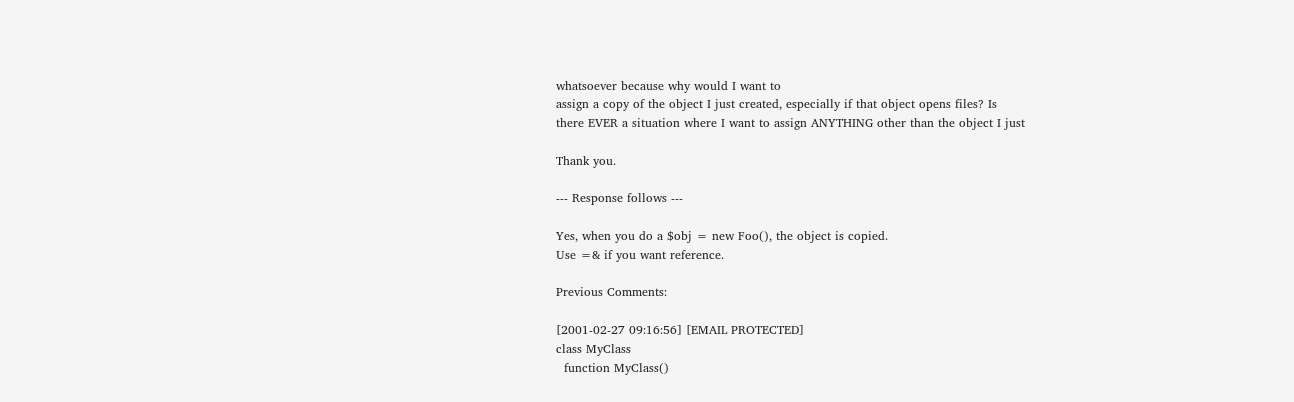whatsoever because why would I want to
assign a copy of the object I just created, especially if that object opens files? Is
there EVER a situation where I want to assign ANYTHING other than the object I just

Thank you.

--- Response follows ---

Yes, when you do a $obj = new Foo(), the object is copied.
Use =& if you want reference.

Previous Comments:

[2001-02-27 09:16:56] [EMAIL PROTECTED]
class MyClass
  function MyClass()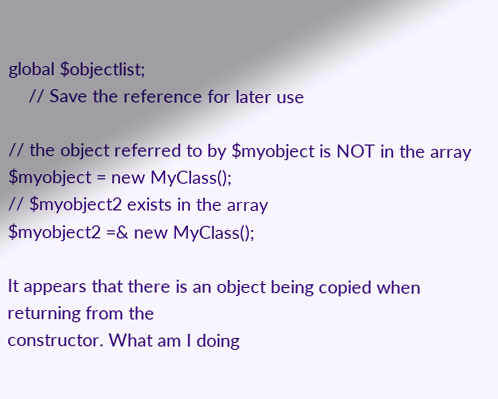global $objectlist;
    // Save the reference for later use

// the object referred to by $myobject is NOT in the array
$myobject = new MyClass();
// $myobject2 exists in the array
$myobject2 =& new MyClass();

It appears that there is an object being copied when returning from the
constructor. What am I doing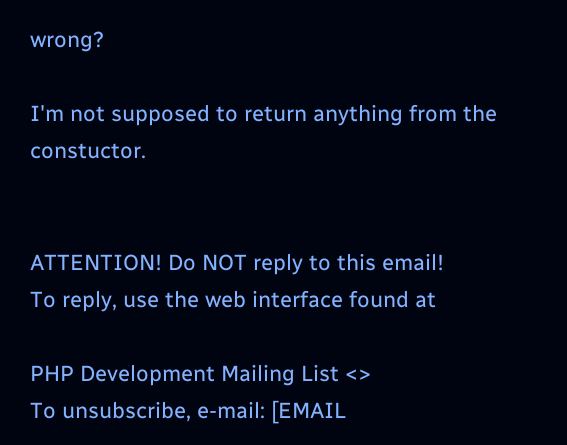wrong?

I'm not supposed to return anything from the constuctor.


ATTENTION! Do NOT reply to this email!
To reply, use the web interface found at

PHP Development Mailing List <>
To unsubscribe, e-mail: [EMAIL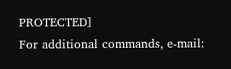PROTECTED]
For additional commands, e-mail: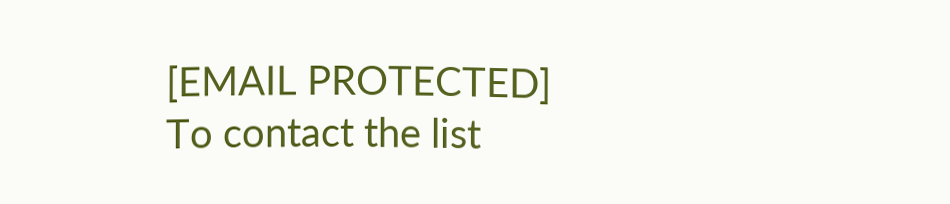[EMAIL PROTECTED]
To contact the list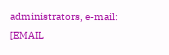administrators, e-mail: [EMAIL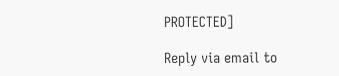PROTECTED]

Reply via email to